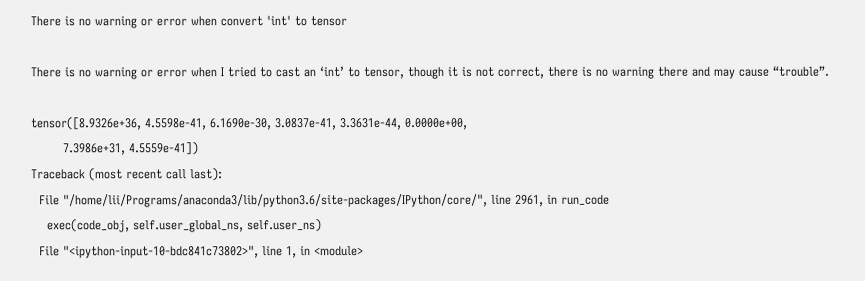There is no warning or error when convert 'int' to tensor

There is no warning or error when I tried to cast an ‘int’ to tensor, though it is not correct, there is no warning there and may cause “trouble”.

tensor([8.9326e+36, 4.5598e-41, 6.1690e-30, 3.0837e-41, 3.3631e-44, 0.0000e+00,
        7.3986e+31, 4.5559e-41])
Traceback (most recent call last):
  File "/home/lii/Programs/anaconda3/lib/python3.6/site-packages/IPython/core/", line 2961, in run_code
    exec(code_obj, self.user_global_ns, self.user_ns)
  File "<ipython-input-10-bdc841c73802>", line 1, in <module>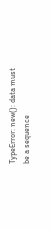TypeError: new(): data must be a sequence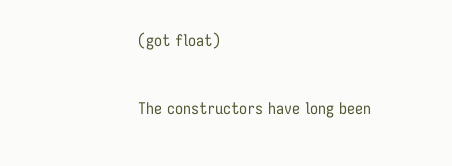(got float)

The constructors have long been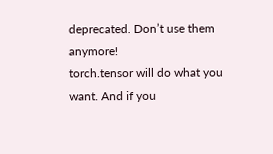deprecated. Don’t use them anymore!
torch.tensor will do what you want. And if you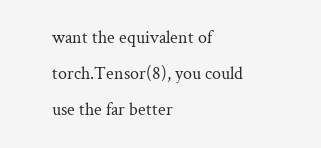want the equivalent of torch.Tensor(8), you could use the far better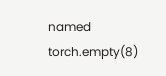named torch.empty(8)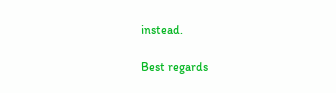instead.

Best regards